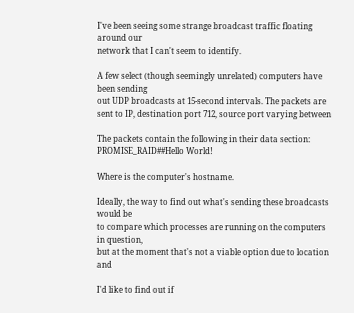I've been seeing some strange broadcast traffic floating around our
network that I can't seem to identify.

A few select (though seemingly unrelated) computers have been sending
out UDP broadcasts at 15-second intervals. The packets are sent to IP, destination port 712, source port varying between

The packets contain the following in their data section:
PROMISE_RAID##Hello World!

Where is the computer's hostname.

Ideally, the way to find out what's sending these broadcasts would be
to compare which processes are running on the computers in question,
but at the moment that's not a viable option due to location and

I'd like to find out if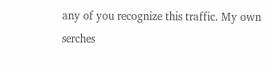any of you recognize this traffic. My own
serches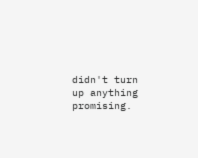didn't turn up anything promising.